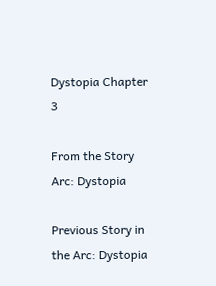Dystopia Chapter 3

From the Story Arc: Dystopia

Previous Story in the Arc: Dystopia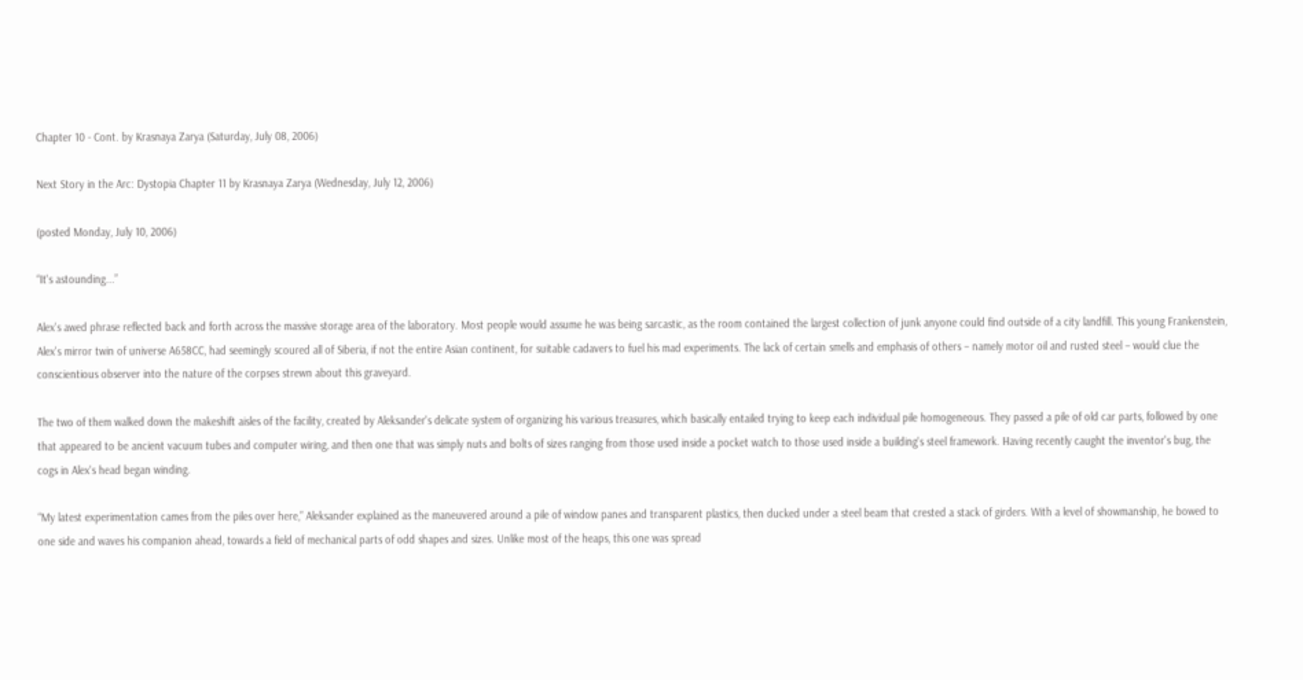Chapter 10 - Cont. by Krasnaya Zarya (Saturday, July 08, 2006)

Next Story in the Arc: Dystopia Chapter 11 by Krasnaya Zarya (Wednesday, July 12, 2006)

(posted Monday, July 10, 2006)

“It's astounding...”

Alex's awed phrase reflected back and forth across the massive storage area of the laboratory. Most people would assume he was being sarcastic, as the room contained the largest collection of junk anyone could find outside of a city landfill. This young Frankenstein, Alex's mirror twin of universe A658CC, had seemingly scoured all of Siberia, if not the entire Asian continent, for suitable cadavers to fuel his mad experiments. The lack of certain smells and emphasis of others – namely motor oil and rusted steel – would clue the conscientious observer into the nature of the corpses strewn about this graveyard.

The two of them walked down the makeshift aisles of the facility, created by Aleksander's delicate system of organizing his various treasures, which basically entailed trying to keep each individual pile homogeneous. They passed a pile of old car parts, followed by one that appeared to be ancient vacuum tubes and computer wiring, and then one that was simply nuts and bolts of sizes ranging from those used inside a pocket watch to those used inside a building's steel framework. Having recently caught the inventor's bug, the cogs in Alex's head began winding.

“My latest experimentation cames from the piles over here,” Aleksander explained as the maneuvered around a pile of window panes and transparent plastics, then ducked under a steel beam that crested a stack of girders. With a level of showmanship, he bowed to one side and waves his companion ahead, towards a field of mechanical parts of odd shapes and sizes. Unlike most of the heaps, this one was spread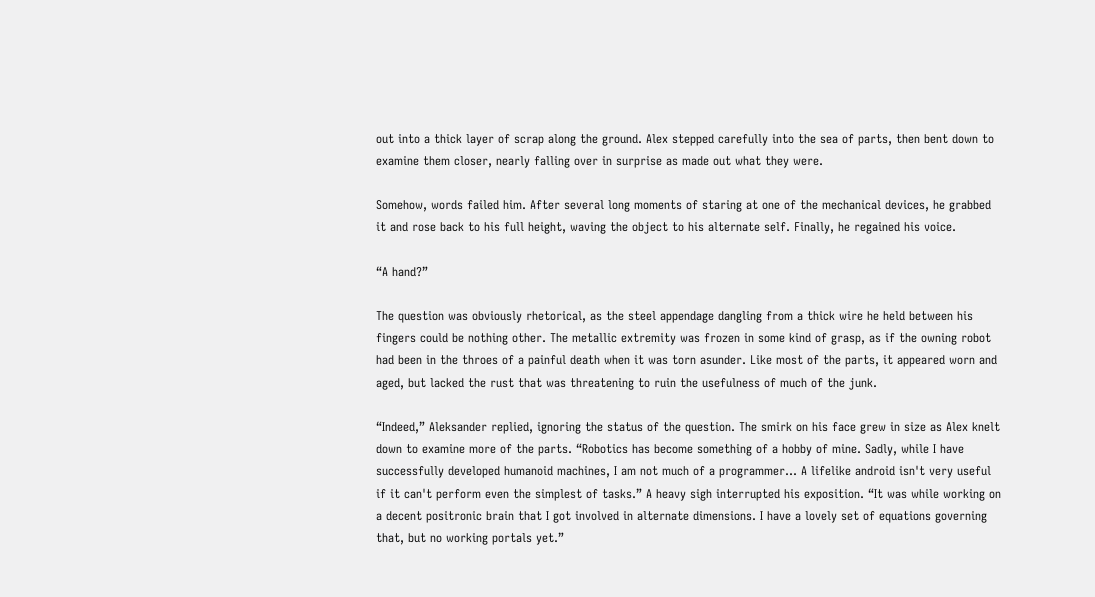out into a thick layer of scrap along the ground. Alex stepped carefully into the sea of parts, then bent down to examine them closer, nearly falling over in surprise as made out what they were.

Somehow, words failed him. After several long moments of staring at one of the mechanical devices, he grabbed it and rose back to his full height, waving the object to his alternate self. Finally, he regained his voice.

“A hand?”

The question was obviously rhetorical, as the steel appendage dangling from a thick wire he held between his fingers could be nothing other. The metallic extremity was frozen in some kind of grasp, as if the owning robot had been in the throes of a painful death when it was torn asunder. Like most of the parts, it appeared worn and aged, but lacked the rust that was threatening to ruin the usefulness of much of the junk.

“Indeed,” Aleksander replied, ignoring the status of the question. The smirk on his face grew in size as Alex knelt down to examine more of the parts. “Robotics has become something of a hobby of mine. Sadly, while I have successfully developed humanoid machines, I am not much of a programmer... A lifelike android isn't very useful if it can't perform even the simplest of tasks.” A heavy sigh interrupted his exposition. “It was while working on a decent positronic brain that I got involved in alternate dimensions. I have a lovely set of equations governing that, but no working portals yet.”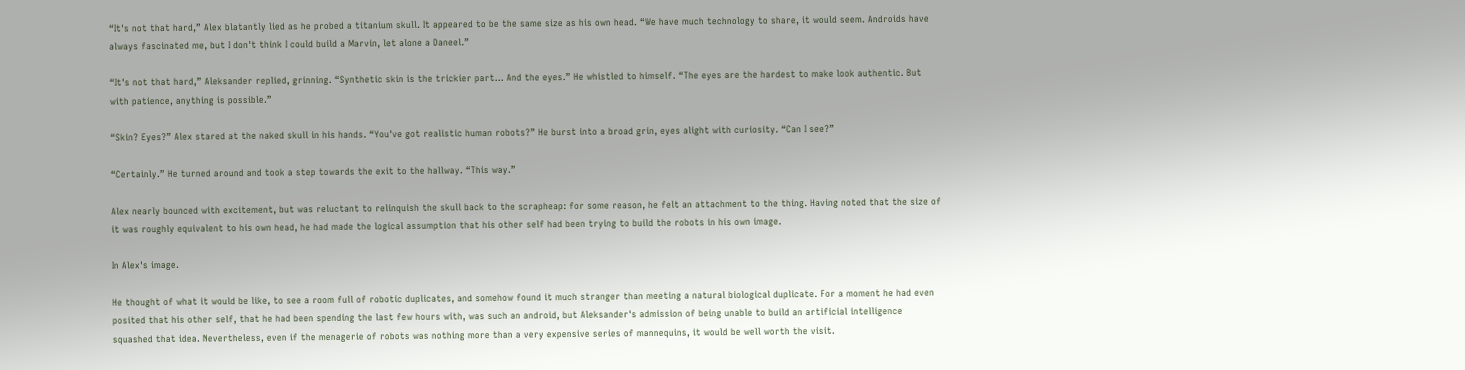“It's not that hard,” Alex blatantly lied as he probed a titanium skull. It appeared to be the same size as his own head. “We have much technology to share, it would seem. Androids have always fascinated me, but I don't think I could build a Marvin, let alone a Daneel.”

“It's not that hard,” Aleksander replied, grinning. “Synthetic skin is the trickier part... And the eyes.” He whistled to himself. “The eyes are the hardest to make look authentic. But with patience, anything is possible.”

“Skin? Eyes?” Alex stared at the naked skull in his hands. “You've got realistic human robots?” He burst into a broad grin, eyes alight with curiosity. “Can I see?”

“Certainly.” He turned around and took a step towards the exit to the hallway. “This way.”

Alex nearly bounced with excitement, but was reluctant to relinquish the skull back to the scrapheap: for some reason, he felt an attachment to the thing. Having noted that the size of it was roughly equivalent to his own head, he had made the logical assumption that his other self had been trying to build the robots in his own image.

In Alex's image.

He thought of what it would be like, to see a room full of robotic duplicates, and somehow found it much stranger than meeting a natural biological duplicate. For a moment he had even posited that his other self, that he had been spending the last few hours with, was such an android, but Aleksander's admission of being unable to build an artificial intelligence squashed that idea. Nevertheless, even if the menagerie of robots was nothing more than a very expensive series of mannequins, it would be well worth the visit.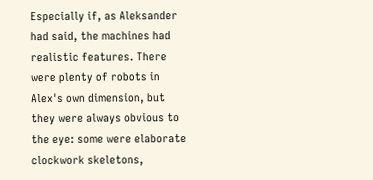Especially if, as Aleksander had said, the machines had realistic features. There were plenty of robots in Alex's own dimension, but they were always obvious to the eye: some were elaborate clockwork skeletons,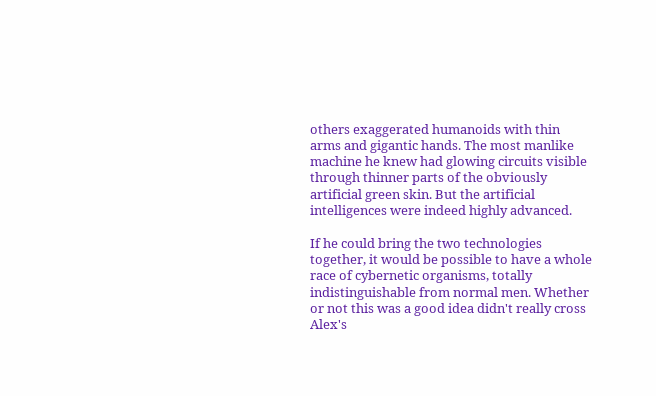others exaggerated humanoids with thin arms and gigantic hands. The most manlike machine he knew had glowing circuits visible through thinner parts of the obviously artificial green skin. But the artificial intelligences were indeed highly advanced.

If he could bring the two technologies together, it would be possible to have a whole race of cybernetic organisms, totally indistinguishable from normal men. Whether or not this was a good idea didn't really cross Alex's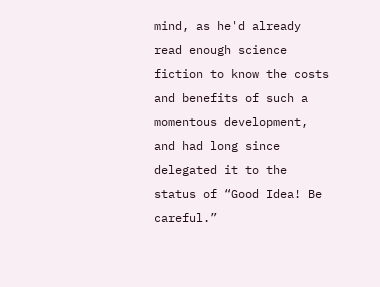mind, as he'd already read enough science fiction to know the costs and benefits of such a momentous development, and had long since delegated it to the status of “Good Idea! Be careful.”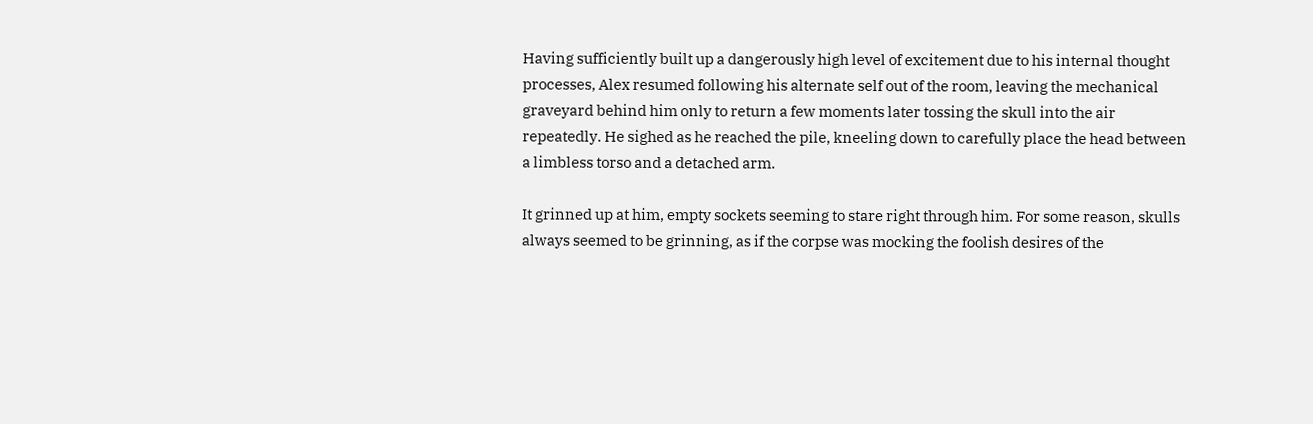Having sufficiently built up a dangerously high level of excitement due to his internal thought processes, Alex resumed following his alternate self out of the room, leaving the mechanical graveyard behind him only to return a few moments later tossing the skull into the air repeatedly. He sighed as he reached the pile, kneeling down to carefully place the head between a limbless torso and a detached arm.

It grinned up at him, empty sockets seeming to stare right through him. For some reason, skulls always seemed to be grinning, as if the corpse was mocking the foolish desires of the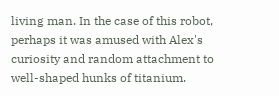living man. In the case of this robot, perhaps it was amused with Alex's curiosity and random attachment to well-shaped hunks of titanium.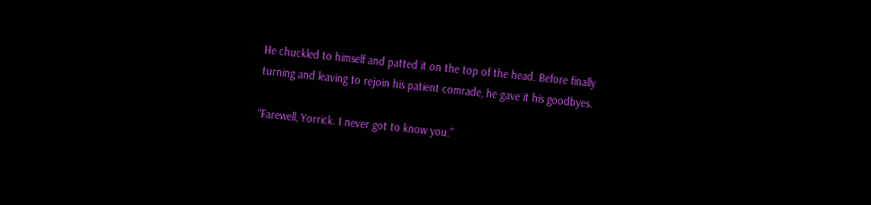He chuckled to himself and patted it on the top of the head. Before finally turning and leaving to rejoin his patient comrade, he gave it his goodbyes.

“Farewell, Yorrick. I never got to know you.”